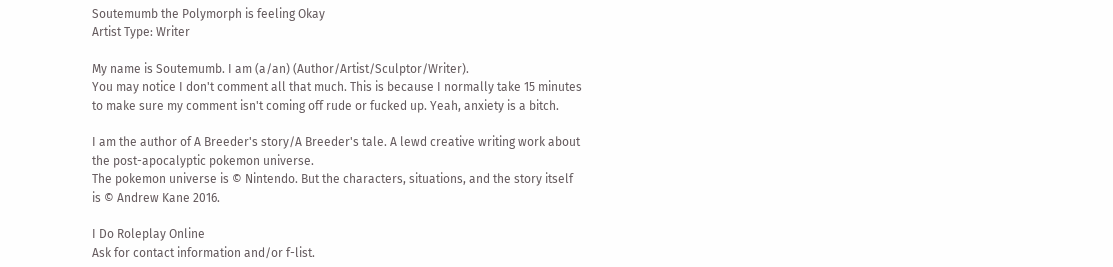Soutemumb the Polymorph is feeling Okay
Artist Type: Writer

My name is Soutemumb. I am (a/an) (Author/Artist/Sculptor/Writer).
You may notice I don't comment all that much. This is because I normally take 15 minutes to make sure my comment isn't coming off rude or fucked up. Yeah, anxiety is a bitch.

I am the author of A Breeder's story/A Breeder's tale. A lewd creative writing work about the post-apocalyptic pokemon universe.
The pokemon universe is © Nintendo. But the characters, situations, and the story itself is © Andrew Kane 2016.

I Do Roleplay Online
Ask for contact information and/or f-list.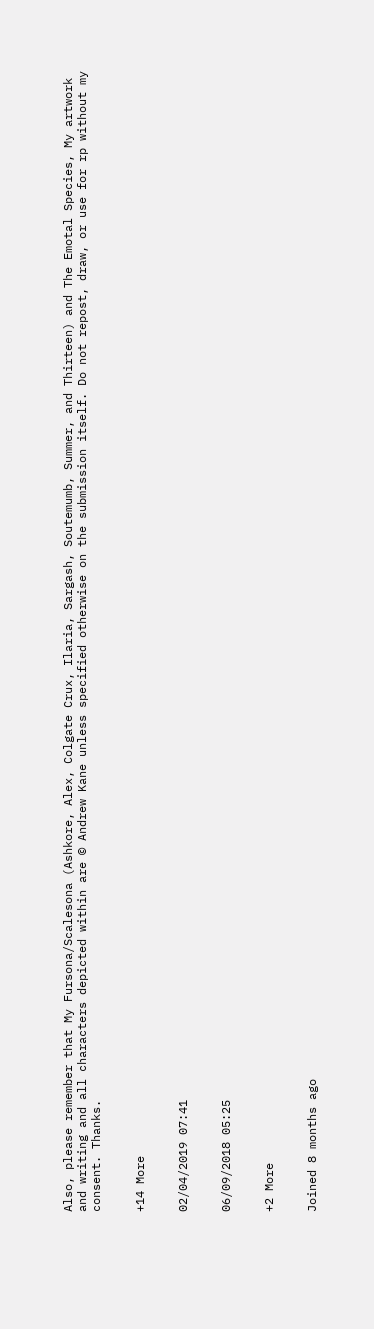Also, please remember that My Fursona/Scalesona (Ashkore, Alex, Colgate Crux, Ilaria, Sargash, Soutemumb, Summer, and Thirteen) and The Emotal Species, My artwork and writing and all characters depicted within are © Andrew Kane unless specified otherwise on the submission itself. Do not repost, draw, or use for rp without my consent. Thanks.


+14 More


02/04/2019 07:41


06/09/2018 05:25


+2 More


Joined 8 months ago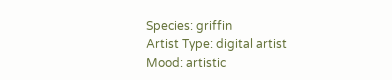Species: griffin
Artist Type: digital artist
Mood: artistic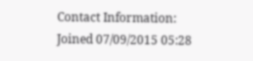Contact Information:
Joined 07/09/2015 05:28